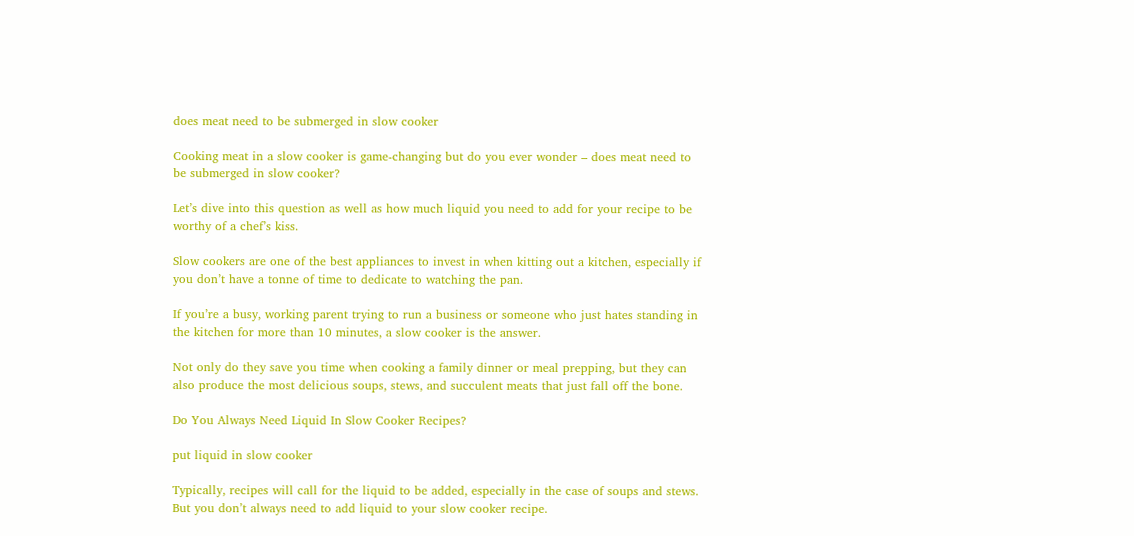does meat need to be submerged in slow cooker

Cooking meat in a slow cooker is game-changing but do you ever wonder – does meat need to be submerged in slow cooker?

Let’s dive into this question as well as how much liquid you need to add for your recipe to be worthy of a chef’s kiss.

Slow cookers are one of the best appliances to invest in when kitting out a kitchen, especially if you don’t have a tonne of time to dedicate to watching the pan.

If you’re a busy, working parent trying to run a business or someone who just hates standing in the kitchen for more than 10 minutes, a slow cooker is the answer.

Not only do they save you time when cooking a family dinner or meal prepping, but they can also produce the most delicious soups, stews, and succulent meats that just fall off the bone.

Do You Always Need Liquid In Slow Cooker Recipes?

put liquid in slow cooker

Typically, recipes will call for the liquid to be added, especially in the case of soups and stews. But you don’t always need to add liquid to your slow cooker recipe.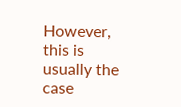However, this is usually the case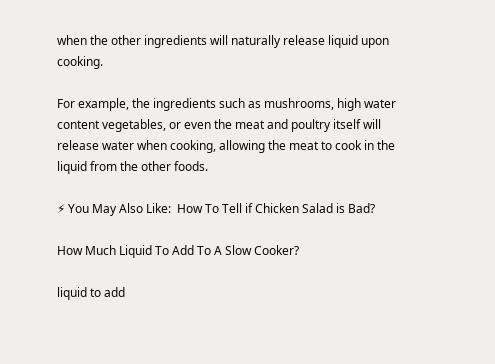when the other ingredients will naturally release liquid upon cooking.

For example, the ingredients such as mushrooms, high water content vegetables, or even the meat and poultry itself will release water when cooking, allowing the meat to cook in the liquid from the other foods.

⚡ You May Also Like:  How To Tell if Chicken Salad is Bad?

How Much Liquid To Add To A Slow Cooker?

liquid to add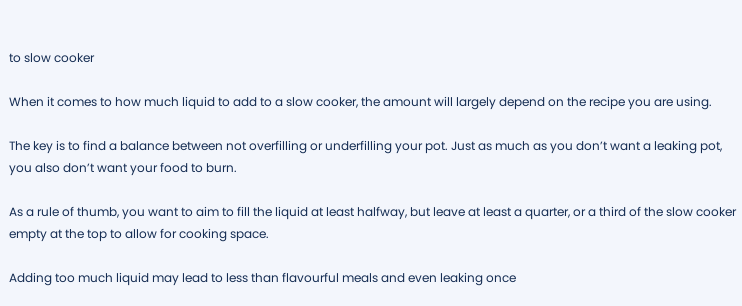to slow cooker

When it comes to how much liquid to add to a slow cooker, the amount will largely depend on the recipe you are using.

The key is to find a balance between not overfilling or underfilling your pot. Just as much as you don’t want a leaking pot, you also don’t want your food to burn.

As a rule of thumb, you want to aim to fill the liquid at least halfway, but leave at least a quarter, or a third of the slow cooker empty at the top to allow for cooking space.

Adding too much liquid may lead to less than flavourful meals and even leaking once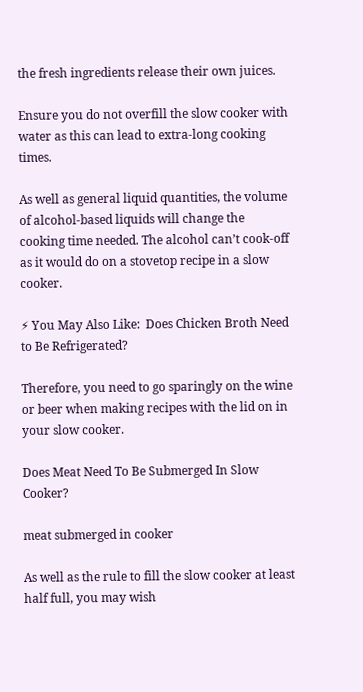the fresh ingredients release their own juices.

Ensure you do not overfill the slow cooker with water as this can lead to extra-long cooking times.

As well as general liquid quantities, the volume of alcohol-based liquids will change the cooking time needed. The alcohol can’t cook-off as it would do on a stovetop recipe in a slow cooker.

⚡ You May Also Like:  Does Chicken Broth Need to Be Refrigerated?

Therefore, you need to go sparingly on the wine or beer when making recipes with the lid on in your slow cooker.

Does Meat Need To Be Submerged In Slow Cooker?

meat submerged in cooker

As well as the rule to fill the slow cooker at least half full, you may wish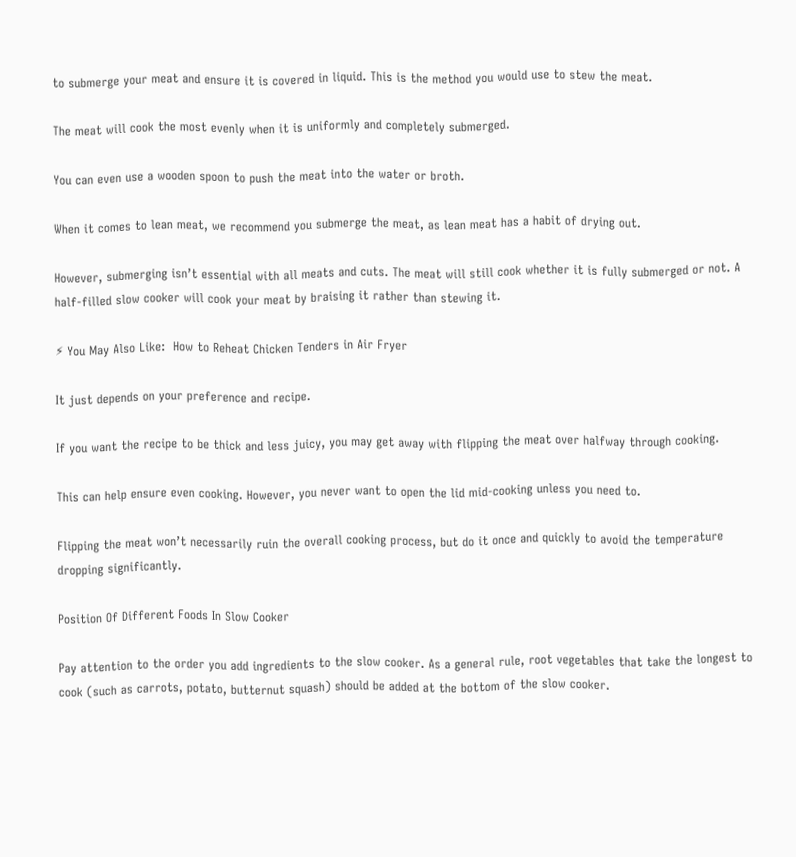to submerge your meat and ensure it is covered in liquid. This is the method you would use to stew the meat.

The meat will cook the most evenly when it is uniformly and completely submerged.

You can even use a wooden spoon to push the meat into the water or broth.

When it comes to lean meat, we recommend you submerge the meat, as lean meat has a habit of drying out.

However, submerging isn’t essential with all meats and cuts. The meat will still cook whether it is fully submerged or not. A half-filled slow cooker will cook your meat by braising it rather than stewing it.

⚡ You May Also Like:  How to Reheat Chicken Tenders in Air Fryer

It just depends on your preference and recipe.

If you want the recipe to be thick and less juicy, you may get away with flipping the meat over halfway through cooking.

This can help ensure even cooking. However, you never want to open the lid mid-cooking unless you need to.

Flipping the meat won’t necessarily ruin the overall cooking process, but do it once and quickly to avoid the temperature dropping significantly.

Position Of Different Foods In Slow Cooker

Pay attention to the order you add ingredients to the slow cooker. As a general rule, root vegetables that take the longest to cook (such as carrots, potato, butternut squash) should be added at the bottom of the slow cooker.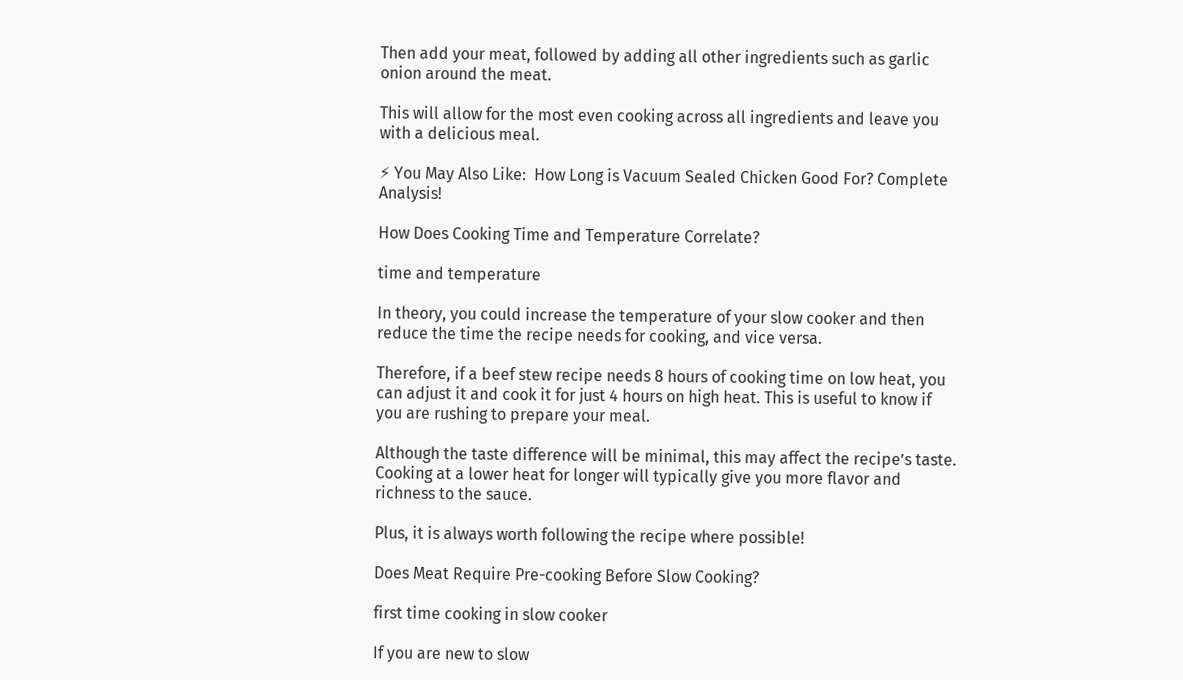Then add your meat, followed by adding all other ingredients such as garlic onion around the meat.

This will allow for the most even cooking across all ingredients and leave you with a delicious meal.

⚡ You May Also Like:  How Long is Vacuum Sealed Chicken Good For? Complete Analysis!

How Does Cooking Time and Temperature Correlate?

time and temperature

In theory, you could increase the temperature of your slow cooker and then reduce the time the recipe needs for cooking, and vice versa.

Therefore, if a beef stew recipe needs 8 hours of cooking time on low heat, you can adjust it and cook it for just 4 hours on high heat. This is useful to know if you are rushing to prepare your meal.

Although the taste difference will be minimal, this may affect the recipe’s taste. Cooking at a lower heat for longer will typically give you more flavor and richness to the sauce.

Plus, it is always worth following the recipe where possible!

Does Meat Require Pre-cooking Before Slow Cooking?

first time cooking in slow cooker

If you are new to slow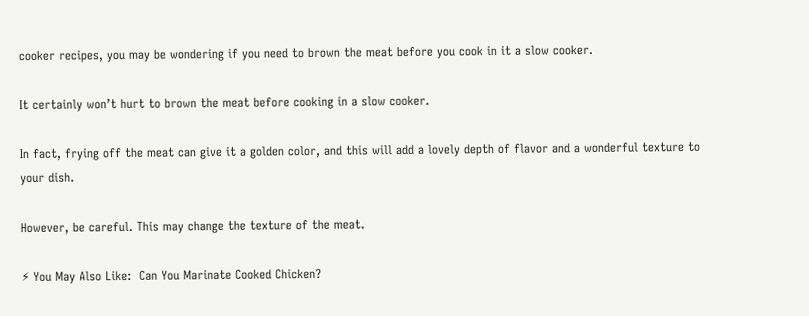cooker recipes, you may be wondering if you need to brown the meat before you cook in it a slow cooker.

It certainly won’t hurt to brown the meat before cooking in a slow cooker.

In fact, frying off the meat can give it a golden color, and this will add a lovely depth of flavor and a wonderful texture to your dish.

However, be careful. This may change the texture of the meat.

⚡ You May Also Like:  Can You Marinate Cooked Chicken?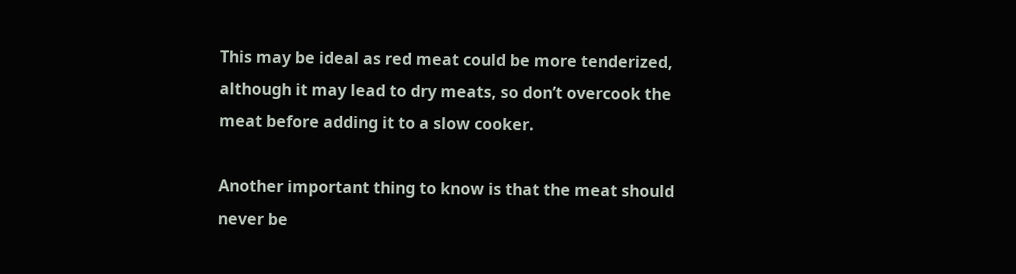This may be ideal as red meat could be more tenderized, although it may lead to dry meats, so don’t overcook the meat before adding it to a slow cooker.

Another important thing to know is that the meat should never be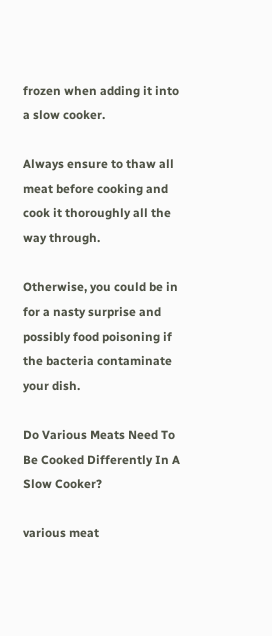frozen when adding it into a slow cooker.

Always ensure to thaw all meat before cooking and cook it thoroughly all the way through.

Otherwise, you could be in for a nasty surprise and possibly food poisoning if the bacteria contaminate your dish.

Do Various Meats Need To Be Cooked Differently In A Slow Cooker?

various meat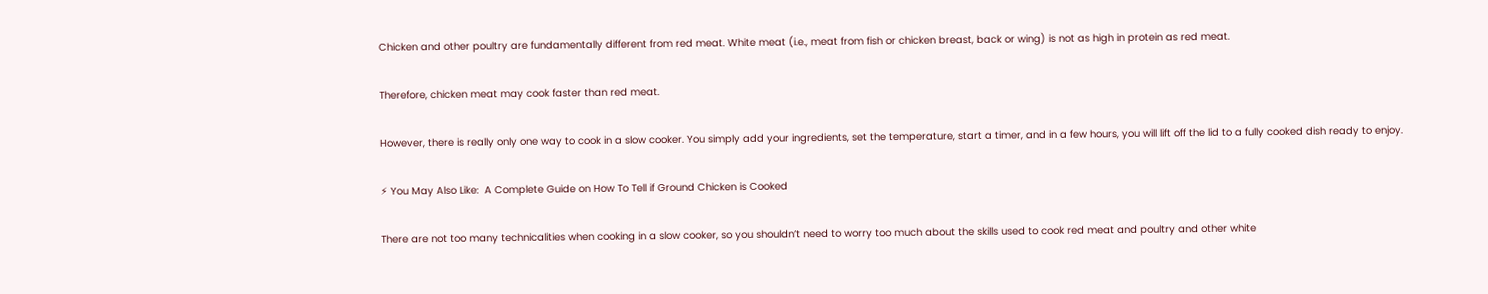Chicken and other poultry are fundamentally different from red meat. White meat (i.e., meat from fish or chicken breast, back or wing) is not as high in protein as red meat.

Therefore, chicken meat may cook faster than red meat.

However, there is really only one way to cook in a slow cooker. You simply add your ingredients, set the temperature, start a timer, and in a few hours, you will lift off the lid to a fully cooked dish ready to enjoy.

⚡ You May Also Like:  A Complete Guide on How To Tell if Ground Chicken is Cooked

There are not too many technicalities when cooking in a slow cooker, so you shouldn’t need to worry too much about the skills used to cook red meat and poultry and other white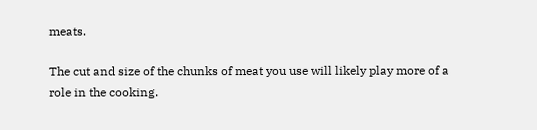meats.

The cut and size of the chunks of meat you use will likely play more of a role in the cooking.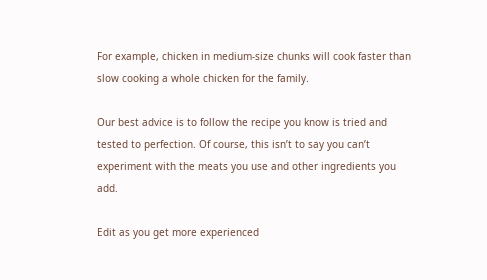For example, chicken in medium-size chunks will cook faster than slow cooking a whole chicken for the family.

Our best advice is to follow the recipe you know is tried and tested to perfection. Of course, this isn’t to say you can’t experiment with the meats you use and other ingredients you add.

Edit as you get more experienced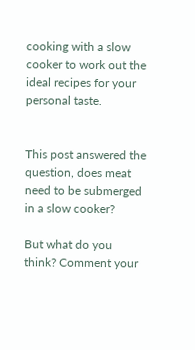cooking with a slow cooker to work out the ideal recipes for your personal taste.


This post answered the question, does meat need to be submerged in a slow cooker?

But what do you think? Comment your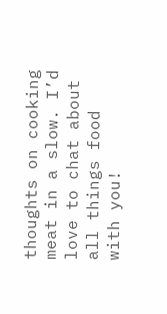thoughts on cooking meat in a slow. I’d love to chat about all things food with you!